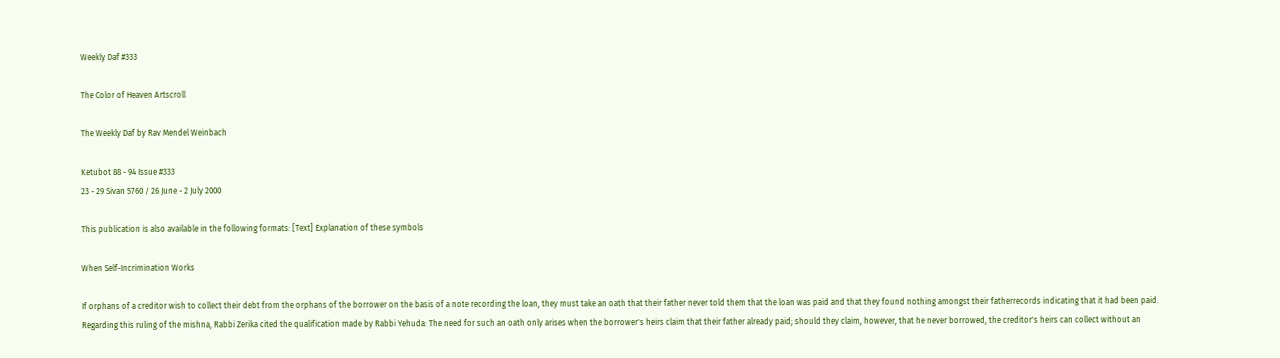Weekly Daf #333

The Color of Heaven Artscroll

The Weekly Daf by Rav Mendel Weinbach

Ketubot 88 - 94 Issue #333
23 - 29 Sivan 5760 / 26 June - 2 July 2000

This publication is also available in the following formats: [Text] Explanation of these symbols

When Self-Incrimination Works

If orphans of a creditor wish to collect their debt from the orphans of the borrower on the basis of a note recording the loan, they must take an oath that their father never told them that the loan was paid and that they found nothing amongst their fatherrecords indicating that it had been paid. Regarding this ruling of the mishna, Rabbi Zerika cited the qualification made by Rabbi Yehuda: The need for such an oath only arises when the borrower's heirs claim that their father already paid; should they claim, however, that he never borrowed, the creditor's heirs can collect without an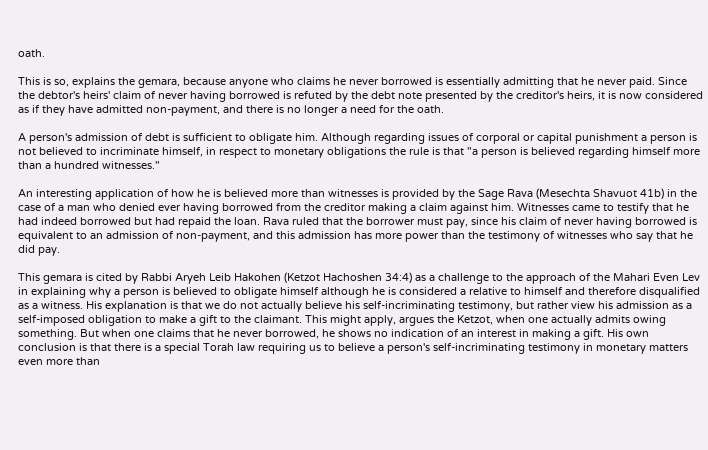oath.

This is so, explains the gemara, because anyone who claims he never borrowed is essentially admitting that he never paid. Since the debtor's heirs' claim of never having borrowed is refuted by the debt note presented by the creditor's heirs, it is now considered as if they have admitted non-payment, and there is no longer a need for the oath.

A person's admission of debt is sufficient to obligate him. Although regarding issues of corporal or capital punishment a person is not believed to incriminate himself, in respect to monetary obligations the rule is that "a person is believed regarding himself more than a hundred witnesses."

An interesting application of how he is believed more than witnesses is provided by the Sage Rava (Mesechta Shavuot 41b) in the case of a man who denied ever having borrowed from the creditor making a claim against him. Witnesses came to testify that he had indeed borrowed but had repaid the loan. Rava ruled that the borrower must pay, since his claim of never having borrowed is equivalent to an admission of non-payment, and this admission has more power than the testimony of witnesses who say that he did pay.

This gemara is cited by Rabbi Aryeh Leib Hakohen (Ketzot Hachoshen 34:4) as a challenge to the approach of the Mahari Even Lev in explaining why a person is believed to obligate himself although he is considered a relative to himself and therefore disqualified as a witness. His explanation is that we do not actually believe his self-incriminating testimony, but rather view his admission as a self-imposed obligation to make a gift to the claimant. This might apply, argues the Ketzot, when one actually admits owing something. But when one claims that he never borrowed, he shows no indication of an interest in making a gift. His own conclusion is that there is a special Torah law requiring us to believe a person's self-incriminating testimony in monetary matters even more than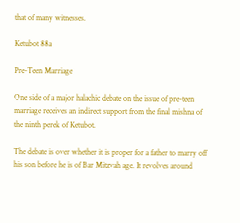that of many witnesses.

Ketubot 88a

Pre-Teen Marriage

One side of a major halachic debate on the issue of pre-teen marriage receives an indirect support from the final mishna of the ninth perek of Ketubot.

The debate is over whether it is proper for a father to marry off his son before he is of Bar Mitzvah age. It revolves around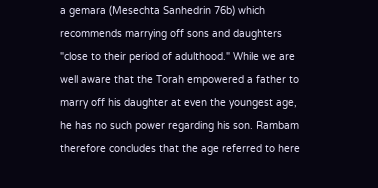a gemara (Mesechta Sanhedrin 76b) which recommends marrying off sons and daughters "close to their period of adulthood." While we are well aware that the Torah empowered a father to marry off his daughter at even the youngest age, he has no such power regarding his son. Rambam therefore concludes that the age referred to here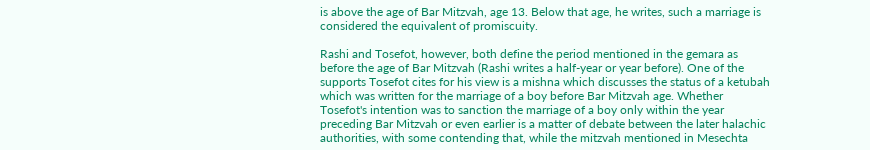is above the age of Bar Mitzvah, age 13. Below that age, he writes, such a marriage is considered the equivalent of promiscuity.

Rashi and Tosefot, however, both define the period mentioned in the gemara as before the age of Bar Mitzvah (Rashi writes a half-year or year before). One of the supports Tosefot cites for his view is a mishna which discusses the status of a ketubah which was written for the marriage of a boy before Bar Mitzvah age. Whether Tosefot's intention was to sanction the marriage of a boy only within the year preceding Bar Mitzvah or even earlier is a matter of debate between the later halachic authorities, with some contending that, while the mitzvah mentioned in Mesechta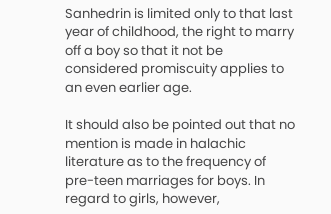Sanhedrin is limited only to that last year of childhood, the right to marry off a boy so that it not be considered promiscuity applies to an even earlier age.

It should also be pointed out that no mention is made in halachic literature as to the frequency of pre-teen marriages for boys. In regard to girls, however,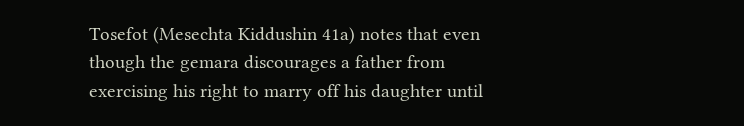Tosefot (Mesechta Kiddushin 41a) notes that even though the gemara discourages a father from exercising his right to marry off his daughter until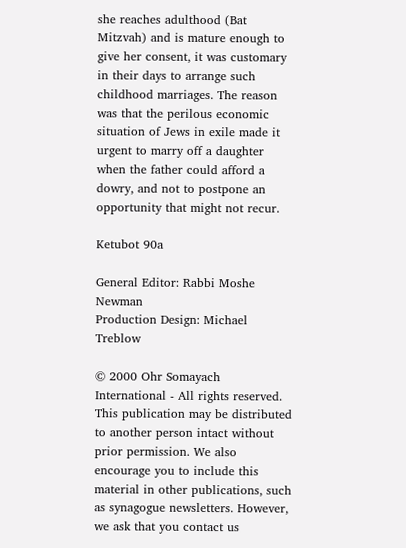she reaches adulthood (Bat Mitzvah) and is mature enough to give her consent, it was customary in their days to arrange such childhood marriages. The reason was that the perilous economic situation of Jews in exile made it urgent to marry off a daughter when the father could afford a dowry, and not to postpone an opportunity that might not recur.

Ketubot 90a

General Editor: Rabbi Moshe Newman
Production Design: Michael Treblow

© 2000 Ohr Somayach International - All rights reserved. This publication may be distributed to another person intact without prior permission. We also encourage you to include this material in other publications, such as synagogue newsletters. However, we ask that you contact us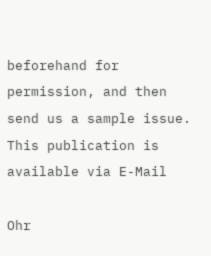beforehand for permission, and then send us a sample issue.
This publication is available via E-Mail

Ohr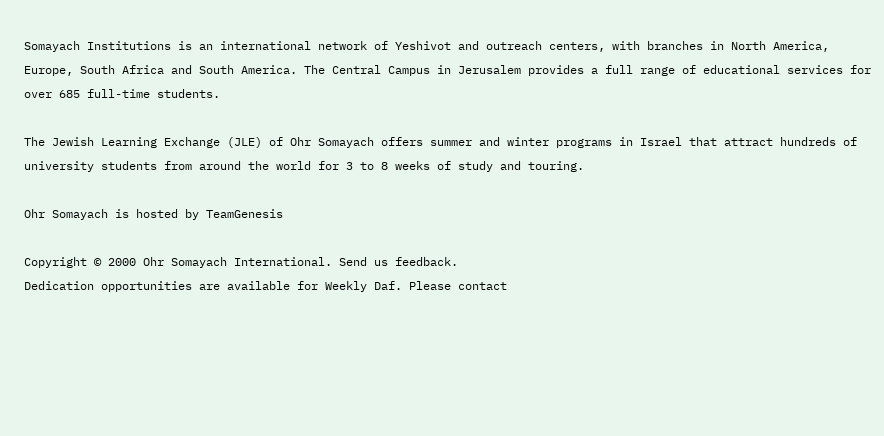Somayach Institutions is an international network of Yeshivot and outreach centers, with branches in North America, Europe, South Africa and South America. The Central Campus in Jerusalem provides a full range of educational services for over 685 full-time students.

The Jewish Learning Exchange (JLE) of Ohr Somayach offers summer and winter programs in Israel that attract hundreds of university students from around the world for 3 to 8 weeks of study and touring.

Ohr Somayach is hosted by TeamGenesis

Copyright © 2000 Ohr Somayach International. Send us feedback.
Dedication opportunities are available for Weekly Daf. Please contact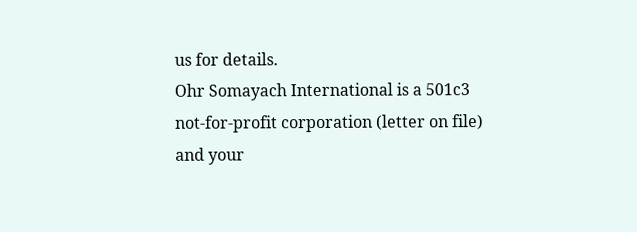us for details.
Ohr Somayach International is a 501c3 not-for-profit corporation (letter on file) and your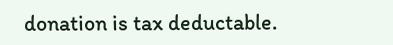donation is tax deductable.